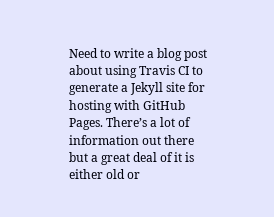Need to write a blog post about using Travis CI to generate a Jekyll site for hosting with GitHub Pages. There’s a lot of information out there but a great deal of it is either old or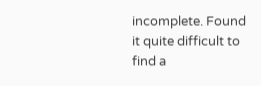incomplete. Found it quite difficult to find a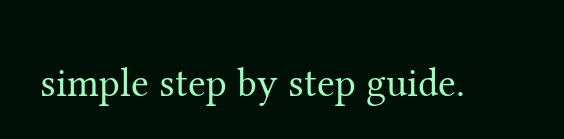simple step by step guide.